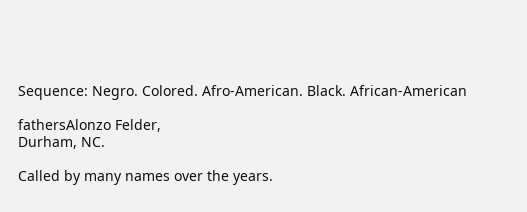Sequence: Negro. Colored. Afro-American. Black. African-American

fathersAlonzo Felder,
Durham, NC.

Called by many names over the years.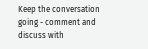Keep the conversation going - comment and discuss with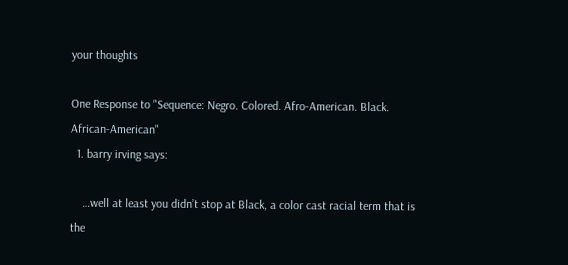your thoughts

One Response to "Sequence: Negro. Colored. Afro-American. Black. African-American"
  1. barry irving says:

    …well at least you didn’t stop at Black, a color cast racial term that is the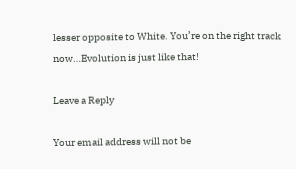lesser opposite to White. You’re on the right track now…Evolution is just like that!

Leave a Reply

Your email address will not be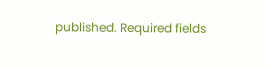published. Required fields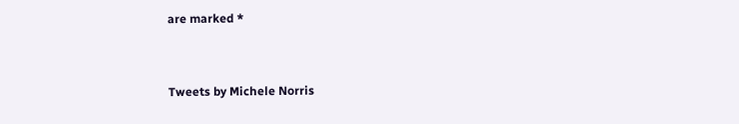are marked *


Tweets by Michele Norris